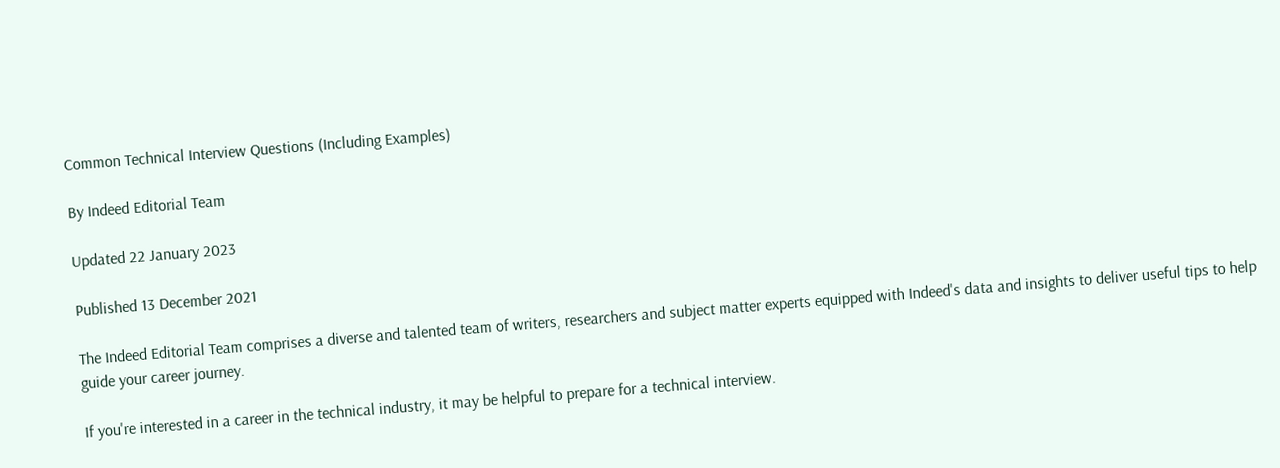Common Technical Interview Questions (Including Examples)

By Indeed Editorial Team

Updated 22 January 2023

Published 13 December 2021

The Indeed Editorial Team comprises a diverse and talented team of writers, researchers and subject matter experts equipped with Indeed's data and insights to deliver useful tips to help guide your career journey.

If you're interested in a career in the technical industry, it may be helpful to prepare for a technical interview.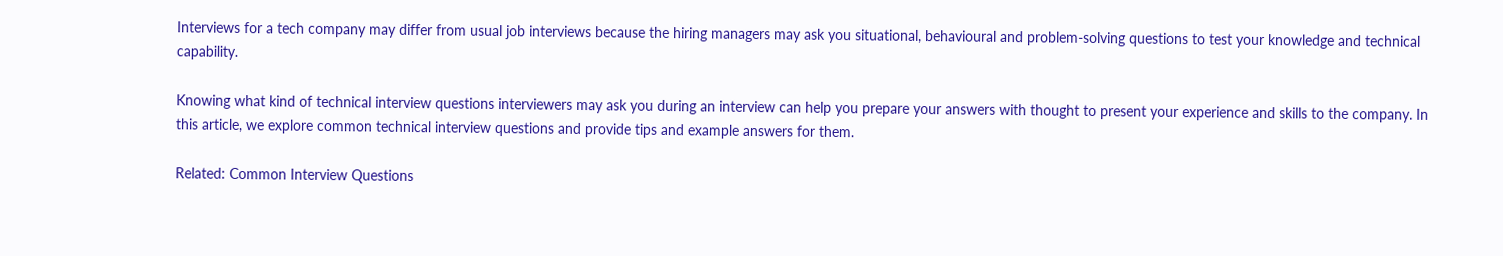Interviews for a tech company may differ from usual job interviews because the hiring managers may ask you situational, behavioural and problem-solving questions to test your knowledge and technical capability.

Knowing what kind of technical interview questions interviewers may ask you during an interview can help you prepare your answers with thought to present your experience and skills to the company. In this article, we explore common technical interview questions and provide tips and example answers for them.

Related: Common Interview Questions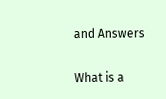and Answers

What is a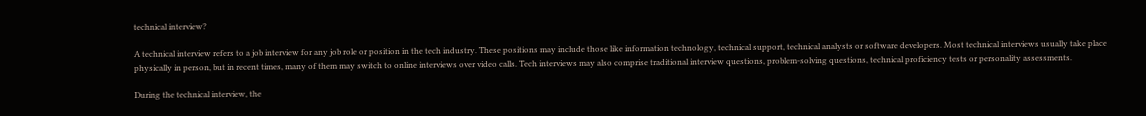technical interview?

A technical interview refers to a job interview for any job role or position in the tech industry. These positions may include those like information technology, technical support, technical analysts or software developers. Most technical interviews usually take place physically in person, but in recent times, many of them may switch to online interviews over video calls. Tech interviews may also comprise traditional interview questions, problem-solving questions, technical proficiency tests or personality assessments.

During the technical interview, the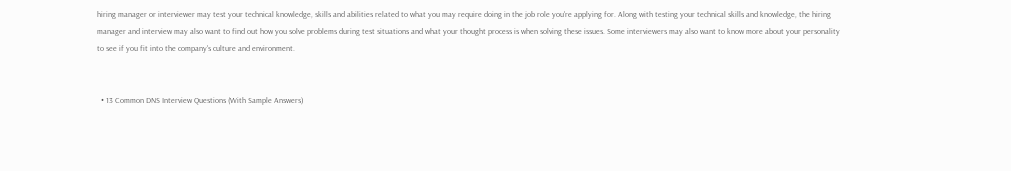hiring manager or interviewer may test your technical knowledge, skills and abilities related to what you may require doing in the job role you're applying for. Along with testing your technical skills and knowledge, the hiring manager and interview may also want to find out how you solve problems during test situations and what your thought process is when solving these issues. Some interviewers may also want to know more about your personality to see if you fit into the company's culture and environment.


  • 13 Common DNS Interview Questions (With Sample Answers)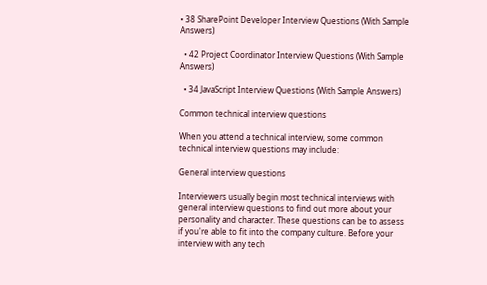• 38 SharePoint Developer Interview Questions (With Sample Answers)

  • 42 Project Coordinator Interview Questions (With Sample Answers)

  • 34 JavaScript Interview Questions (With Sample Answers)

Common technical interview questions

When you attend a technical interview, some common technical interview questions may include:

General interview questions

Interviewers usually begin most technical interviews with general interview questions to find out more about your personality and character. These questions can be to assess if you're able to fit into the company culture. Before your interview with any tech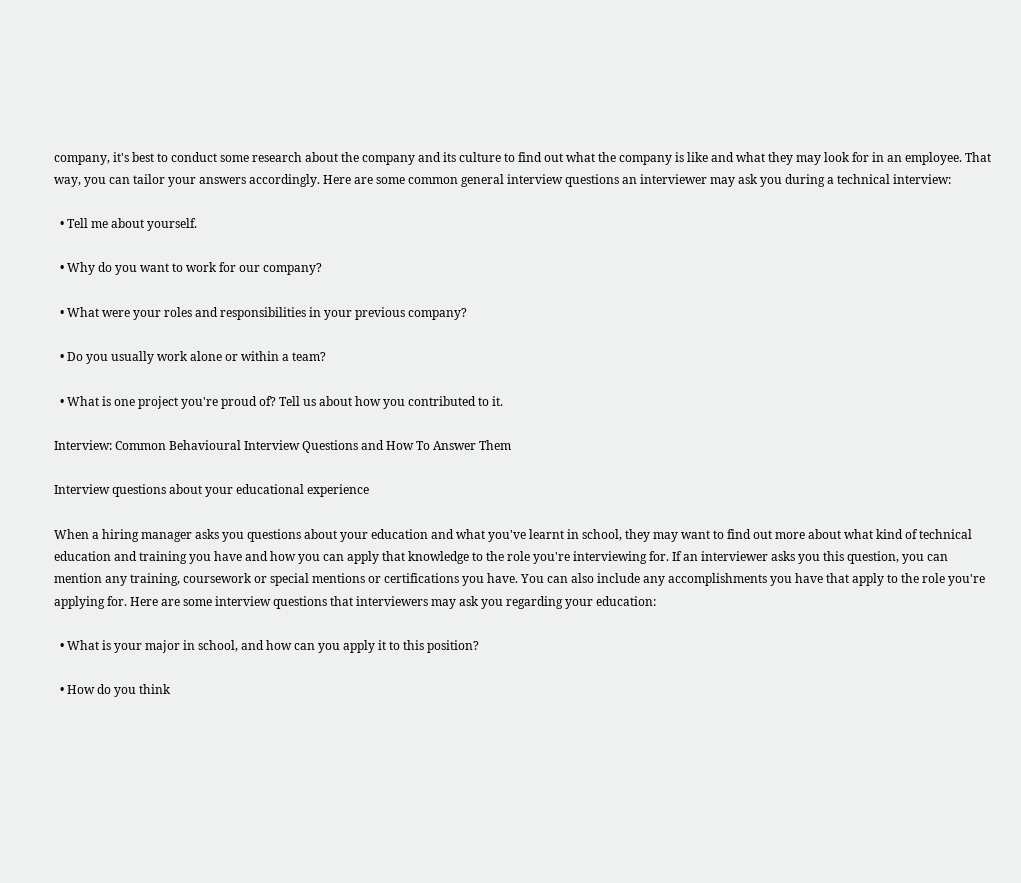company, it's best to conduct some research about the company and its culture to find out what the company is like and what they may look for in an employee. That way, you can tailor your answers accordingly. Here are some common general interview questions an interviewer may ask you during a technical interview:

  • Tell me about yourself.

  • Why do you want to work for our company?

  • What were your roles and responsibilities in your previous company?

  • Do you usually work alone or within a team?

  • What is one project you're proud of? Tell us about how you contributed to it.

Interview: Common Behavioural Interview Questions and How To Answer Them

Interview questions about your educational experience

When a hiring manager asks you questions about your education and what you've learnt in school, they may want to find out more about what kind of technical education and training you have and how you can apply that knowledge to the role you're interviewing for. If an interviewer asks you this question, you can mention any training, coursework or special mentions or certifications you have. You can also include any accomplishments you have that apply to the role you're applying for. Here are some interview questions that interviewers may ask you regarding your education:

  • What is your major in school, and how can you apply it to this position?

  • How do you think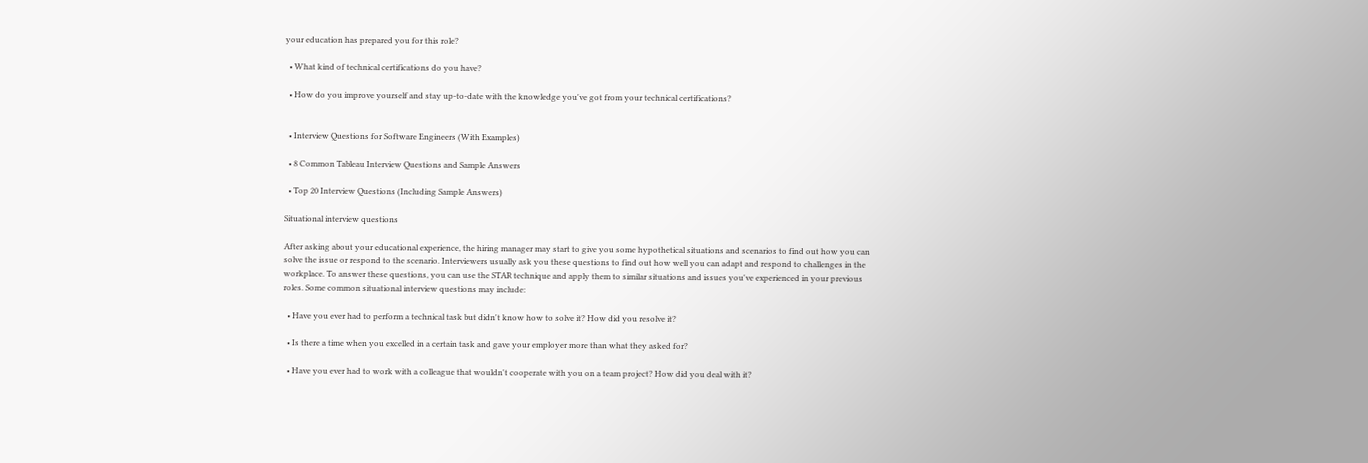your education has prepared you for this role?

  • What kind of technical certifications do you have?

  • How do you improve yourself and stay up-to-date with the knowledge you've got from your technical certifications?


  • Interview Questions for Software Engineers (With Examples)

  • 8 Common Tableau Interview Questions and Sample Answers

  • Top 20 Interview Questions (Including Sample Answers)

Situational interview questions

After asking about your educational experience, the hiring manager may start to give you some hypothetical situations and scenarios to find out how you can solve the issue or respond to the scenario. Interviewers usually ask you these questions to find out how well you can adapt and respond to challenges in the workplace. To answer these questions, you can use the STAR technique and apply them to similar situations and issues you've experienced in your previous roles. Some common situational interview questions may include:

  • Have you ever had to perform a technical task but didn't know how to solve it? How did you resolve it?

  • Is there a time when you excelled in a certain task and gave your employer more than what they asked for?

  • Have you ever had to work with a colleague that wouldn't cooperate with you on a team project? How did you deal with it?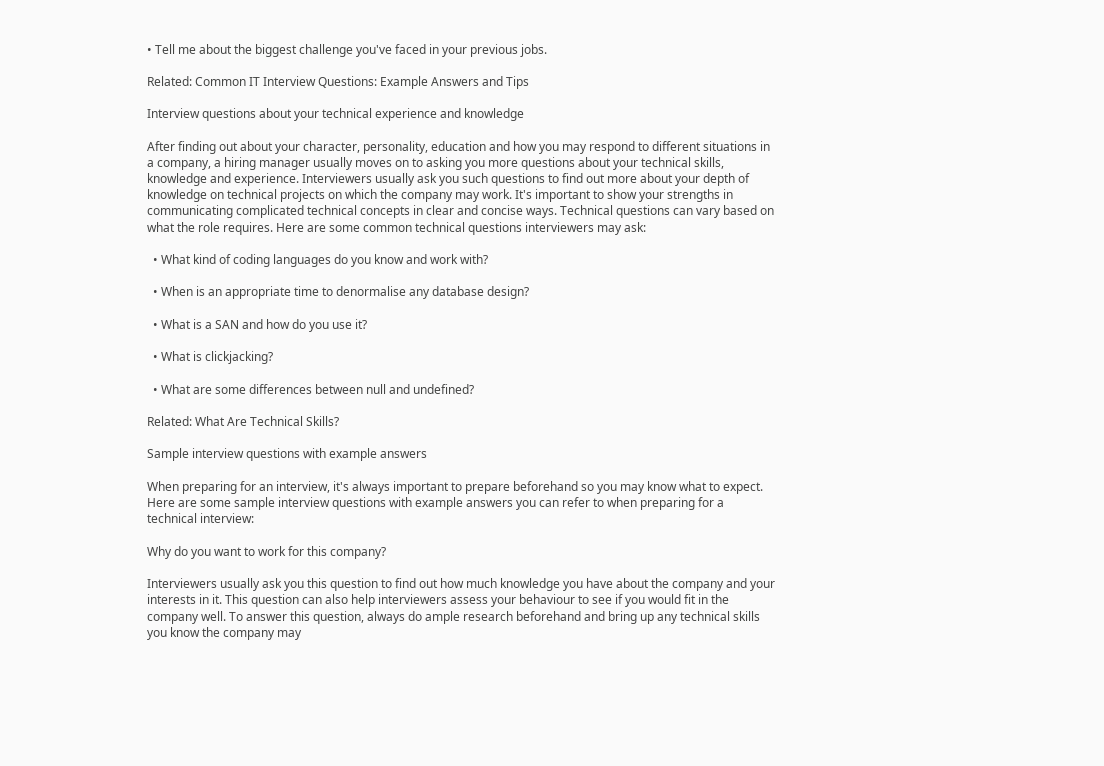• Tell me about the biggest challenge you've faced in your previous jobs.

Related: Common IT Interview Questions: Example Answers and Tips

Interview questions about your technical experience and knowledge

After finding out about your character, personality, education and how you may respond to different situations in a company, a hiring manager usually moves on to asking you more questions about your technical skills, knowledge and experience. Interviewers usually ask you such questions to find out more about your depth of knowledge on technical projects on which the company may work. It's important to show your strengths in communicating complicated technical concepts in clear and concise ways. Technical questions can vary based on what the role requires. Here are some common technical questions interviewers may ask:

  • What kind of coding languages do you know and work with?

  • When is an appropriate time to denormalise any database design?

  • What is a SAN and how do you use it?

  • What is clickjacking?

  • What are some differences between null and undefined?

Related: What Are Technical Skills?

Sample interview questions with example answers

When preparing for an interview, it's always important to prepare beforehand so you may know what to expect. Here are some sample interview questions with example answers you can refer to when preparing for a technical interview:

Why do you want to work for this company?

Interviewers usually ask you this question to find out how much knowledge you have about the company and your interests in it. This question can also help interviewers assess your behaviour to see if you would fit in the company well. To answer this question, always do ample research beforehand and bring up any technical skills you know the company may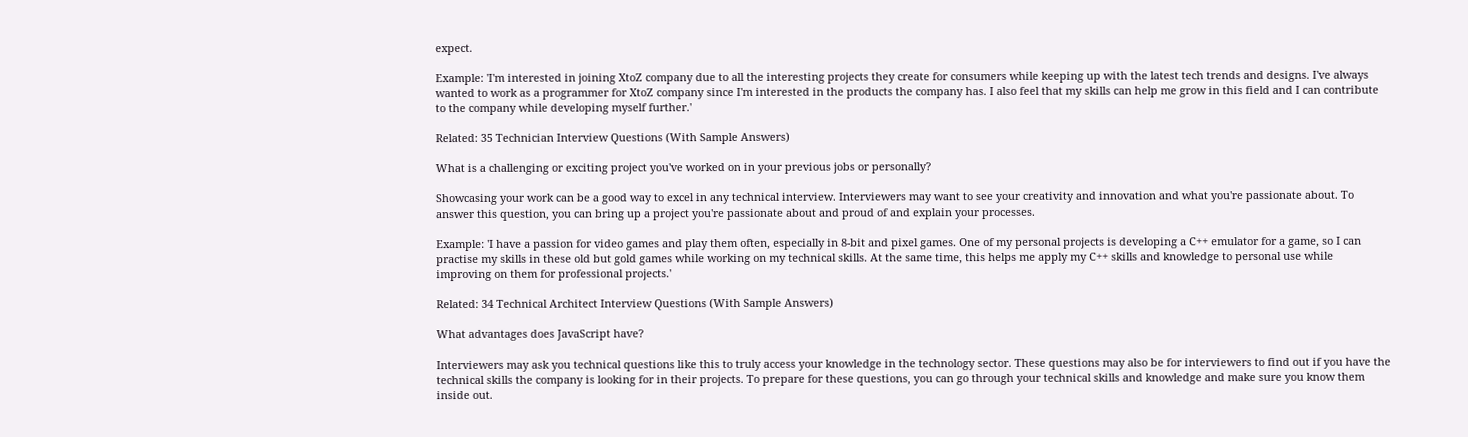expect.

Example: 'I'm interested in joining XtoZ company due to all the interesting projects they create for consumers while keeping up with the latest tech trends and designs. I've always wanted to work as a programmer for XtoZ company since I'm interested in the products the company has. I also feel that my skills can help me grow in this field and I can contribute to the company while developing myself further.'

Related: 35 Technician Interview Questions (With Sample Answers)

What is a challenging or exciting project you've worked on in your previous jobs or personally?

Showcasing your work can be a good way to excel in any technical interview. Interviewers may want to see your creativity and innovation and what you're passionate about. To answer this question, you can bring up a project you're passionate about and proud of and explain your processes.

Example: 'I have a passion for video games and play them often, especially in 8-bit and pixel games. One of my personal projects is developing a C++ emulator for a game, so I can practise my skills in these old but gold games while working on my technical skills. At the same time, this helps me apply my C++ skills and knowledge to personal use while improving on them for professional projects.'

Related: 34 Technical Architect Interview Questions (With Sample Answers)

What advantages does JavaScript have?

Interviewers may ask you technical questions like this to truly access your knowledge in the technology sector. These questions may also be for interviewers to find out if you have the technical skills the company is looking for in their projects. To prepare for these questions, you can go through your technical skills and knowledge and make sure you know them inside out.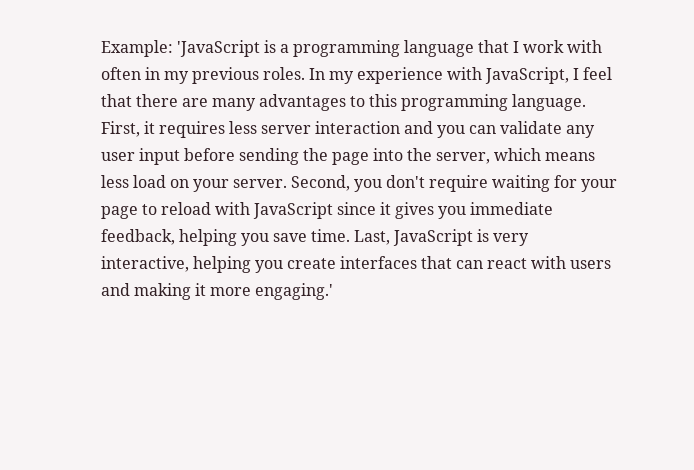Example: 'JavaScript is a programming language that I work with often in my previous roles. In my experience with JavaScript, I feel that there are many advantages to this programming language. First, it requires less server interaction and you can validate any user input before sending the page into the server, which means less load on your server. Second, you don't require waiting for your page to reload with JavaScript since it gives you immediate feedback, helping you save time. Last, JavaScript is very interactive, helping you create interfaces that can react with users and making it more engaging.'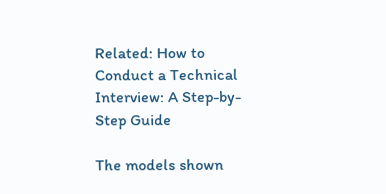Related: How to Conduct a Technical Interview: A Step-by-Step Guide

The models shown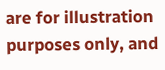are for illustration purposes only, and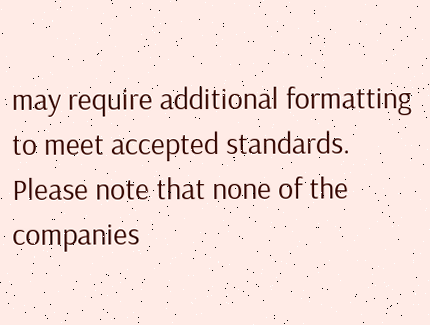may require additional formatting to meet accepted standards. Please note that none of the companies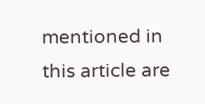mentioned in this article are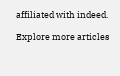affiliated with indeed.

Explore more articles